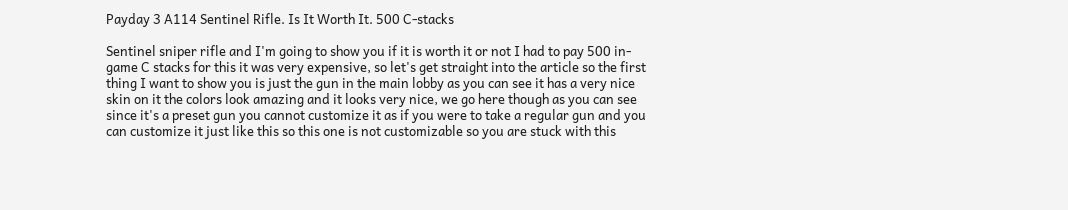Payday 3 A114 Sentinel Rifle. Is It Worth It. 500 C-stacks

Sentinel sniper rifle and I'm going to show you if it is worth it or not I had to pay 500 in-game C stacks for this it was very expensive, so let's get straight into the article so the first thing I want to show you is just the gun in the main lobby as you can see it has a very nice skin on it the colors look amazing and it looks very nice, we go here though as you can see since it's a preset gun you cannot customize it as if you were to take a regular gun and you can customize it just like this so this one is not customizable so you are stuck with this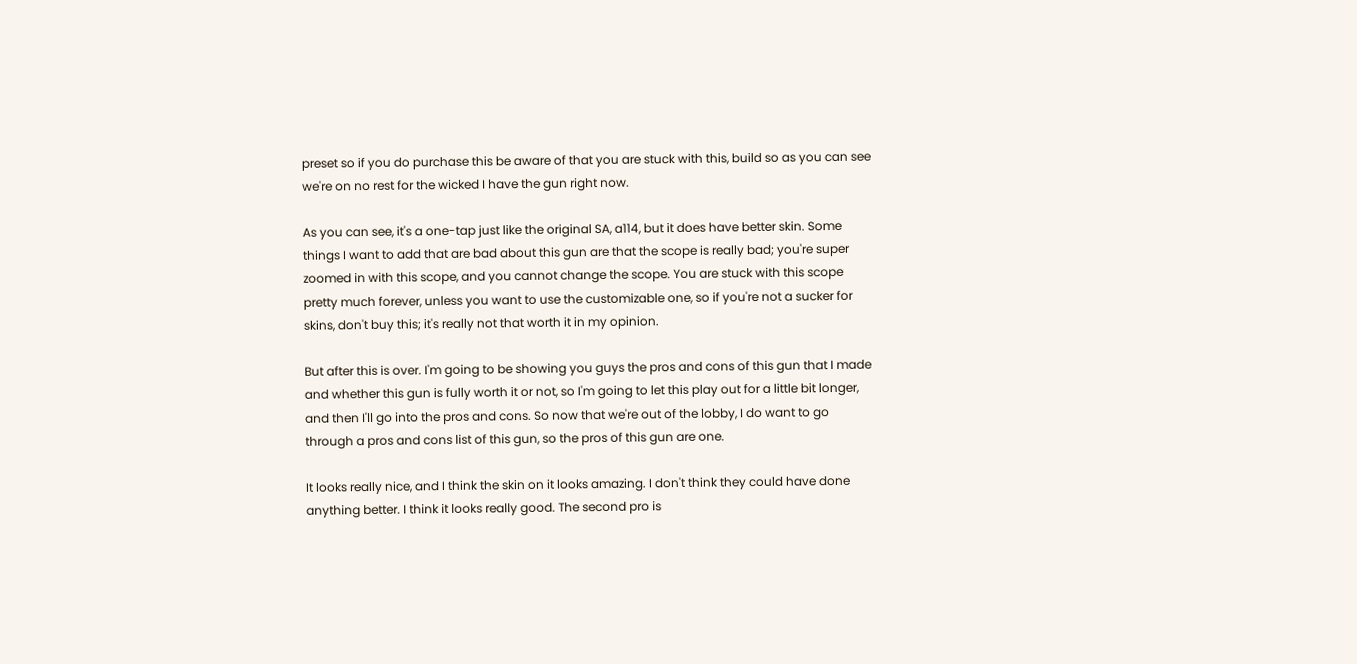preset so if you do purchase this be aware of that you are stuck with this, build so as you can see we're on no rest for the wicked I have the gun right now.

As you can see, it's a one-tap just like the original SA, a114, but it does have better skin. Some things I want to add that are bad about this gun are that the scope is really bad; you're super zoomed in with this scope, and you cannot change the scope. You are stuck with this scope pretty much forever, unless you want to use the customizable one, so if you're not a sucker for skins, don't buy this; it's really not that worth it in my opinion.

But after this is over. I'm going to be showing you guys the pros and cons of this gun that I made and whether this gun is fully worth it or not, so I'm going to let this play out for a little bit longer, and then I'll go into the pros and cons. So now that we're out of the lobby, I do want to go through a pros and cons list of this gun, so the pros of this gun are one.

It looks really nice, and I think the skin on it looks amazing. I don't think they could have done anything better. I think it looks really good. The second pro is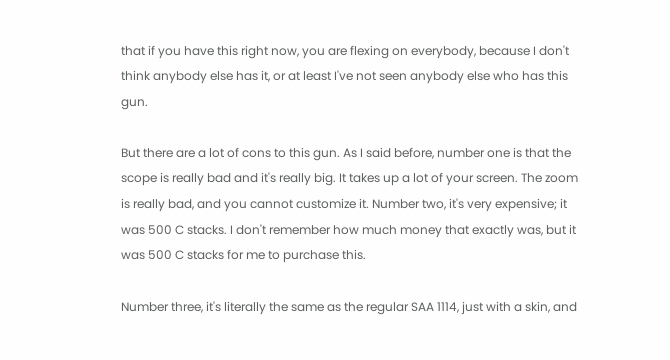that if you have this right now, you are flexing on everybody, because I don't think anybody else has it, or at least I've not seen anybody else who has this gun.

But there are a lot of cons to this gun. As I said before, number one is that the scope is really bad and it's really big. It takes up a lot of your screen. The zoom is really bad, and you cannot customize it. Number two, it's very expensive; it was 500 C stacks. I don't remember how much money that exactly was, but it was 500 C stacks for me to purchase this.

Number three, it's literally the same as the regular SAA 1114, just with a skin, and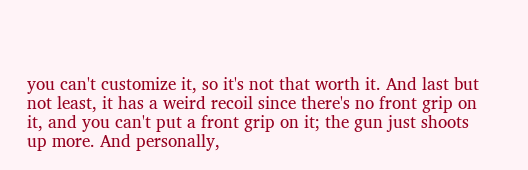you can't customize it, so it's not that worth it. And last but not least, it has a weird recoil since there's no front grip on it, and you can't put a front grip on it; the gun just shoots up more. And personally,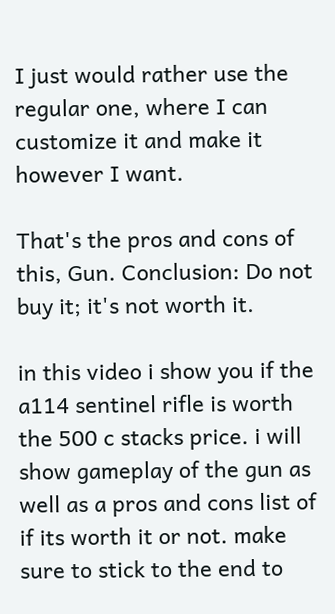I just would rather use the regular one, where I can customize it and make it however I want.

That's the pros and cons of this, Gun. Conclusion: Do not buy it; it's not worth it.

in this video i show you if the a114 sentinel rifle is worth the 500 c stacks price. i will show gameplay of the gun as well as a pros and cons list of if its worth it or not. make sure to stick to the end to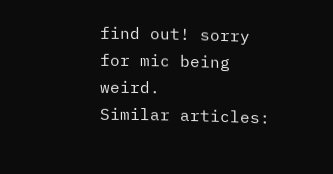find out! sorry for mic being weird.
Similar articles: